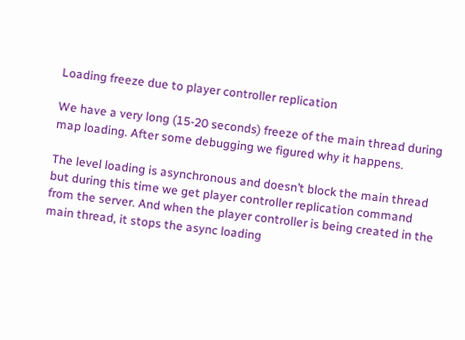Loading freeze due to player controller replication

We have a very long (15-20 seconds) freeze of the main thread during map loading. After some debugging we figured why it happens.

The level loading is asynchronous and doesn’t block the main thread but during this time we get player controller replication command from the server. And when the player controller is being created in the main thread, it stops the async loading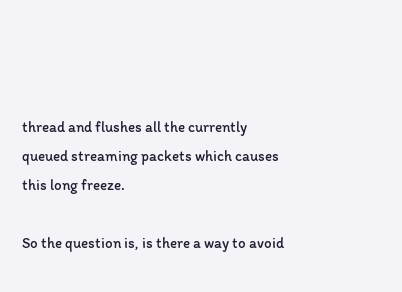thread and flushes all the currently queued streaming packets which causes this long freeze.

So the question is, is there a way to avoid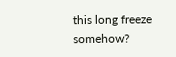this long freeze somehow?